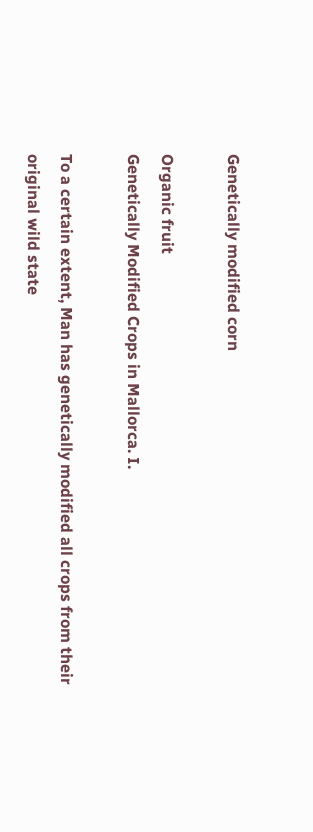Genetically modified corn

Organic fruit
Genetically Modified Crops in Mallorca. I.

To a certain extent, Man has genetically modified all crops from their original wild state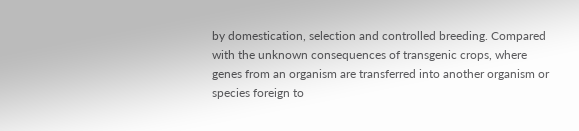by domestication, selection and controlled breeding. Compared with the unknown consequences of transgenic crops, where genes from an organism are transferred into another organism or species foreign to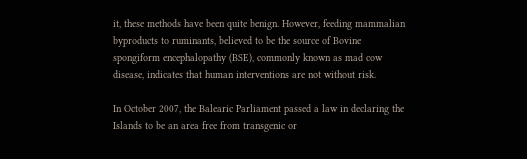it, these methods have been quite benign. However, feeding mammalian byproducts to ruminants, believed to be the source of Bovine spongiform encephalopathy (BSE), commonly known as mad cow disease, indicates that human interventions are not without risk.

In October 2007, the Balearic Parliament passed a law in declaring the Islands to be an area free from transgenic or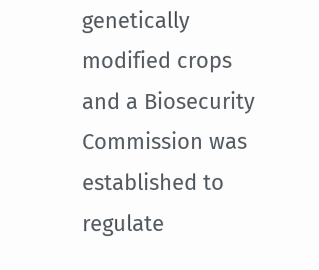genetically modified crops and a Biosecurity Commission was established to regulate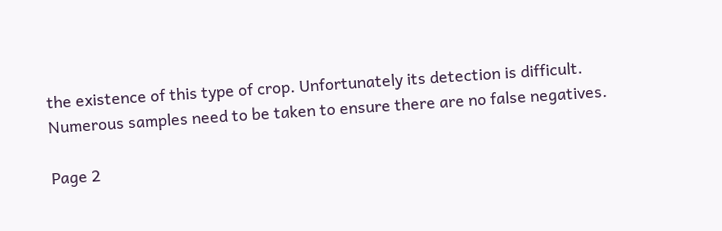the existence of this type of crop. Unfortunately its detection is difficult. Numerous samples need to be taken to ensure there are no false negatives.

Page 2